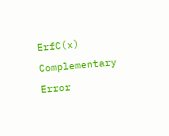ErfC(x) Complementary Error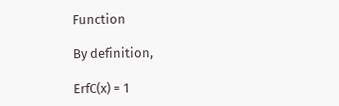Function

By definition,

ErfC(x) = 1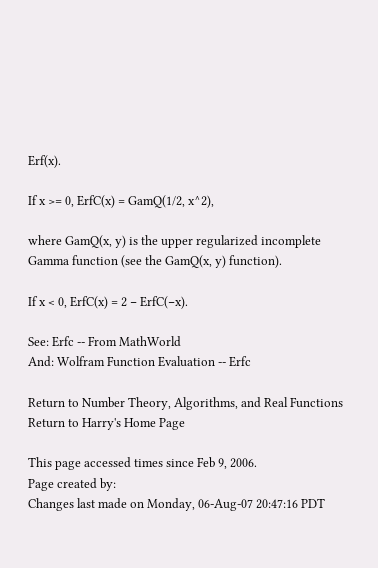Erf(x).

If x >= 0, ErfC(x) = GamQ(1/2, x^2),

where GamQ(x, y) is the upper regularized incomplete Gamma function (see the GamQ(x, y) function).

If x < 0, ErfC(x) = 2 − ErfC(−x).

See: Erfc -- From MathWorld
And: Wolfram Function Evaluation -- Erfc

Return to Number Theory, Algorithms, and Real Functions
Return to Harry's Home Page

This page accessed times since Feb 9, 2006.
Page created by:
Changes last made on Monday, 06-Aug-07 20:47:16 PDT